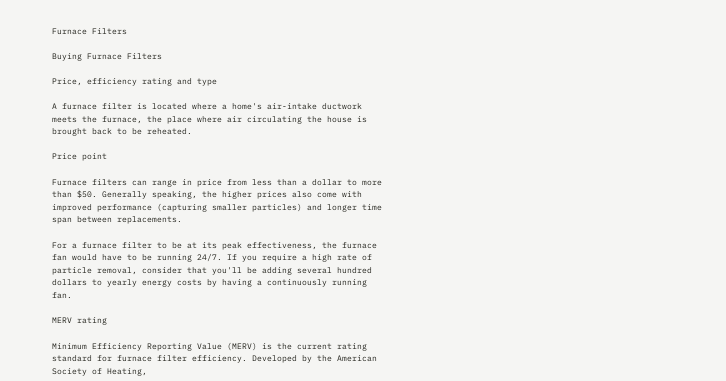Furnace Filters

Buying Furnace Filters

Price, efficiency rating and type

A furnace filter is located where a home's air-intake ductwork meets the furnace, the place where air circulating the house is brought back to be reheated.

Price point

Furnace filters can range in price from less than a dollar to more than $50. Generally speaking, the higher prices also come with improved performance (capturing smaller particles) and longer time span between replacements.

For a furnace filter to be at its peak effectiveness, the furnace fan would have to be running 24/7. If you require a high rate of particle removal, consider that you'll be adding several hundred dollars to yearly energy costs by having a continuously running fan.

MERV rating

Minimum Efficiency Reporting Value (MERV) is the current rating standard for furnace filter efficiency. Developed by the American Society of Heating,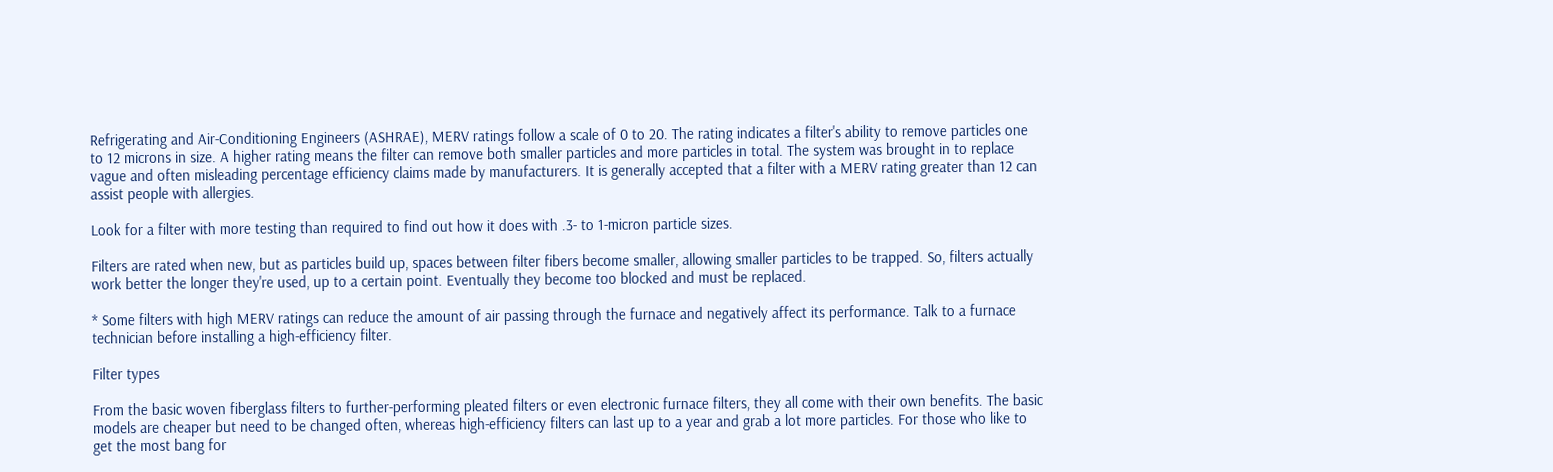Refrigerating and Air-Conditioning Engineers (ASHRAE), MERV ratings follow a scale of 0 to 20. The rating indicates a filter's ability to remove particles one to 12 microns in size. A higher rating means the filter can remove both smaller particles and more particles in total. The system was brought in to replace vague and often misleading percentage efficiency claims made by manufacturers. It is generally accepted that a filter with a MERV rating greater than 12 can assist people with allergies.

Look for a filter with more testing than required to find out how it does with .3- to 1-micron particle sizes.

Filters are rated when new, but as particles build up, spaces between filter fibers become smaller, allowing smaller particles to be trapped. So, filters actually work better the longer they're used, up to a certain point. Eventually they become too blocked and must be replaced.

* Some filters with high MERV ratings can reduce the amount of air passing through the furnace and negatively affect its performance. Talk to a furnace technician before installing a high-efficiency filter.

Filter types

From the basic woven fiberglass filters to further-performing pleated filters or even electronic furnace filters, they all come with their own benefits. The basic models are cheaper but need to be changed often, whereas high-efficiency filters can last up to a year and grab a lot more particles. For those who like to get the most bang for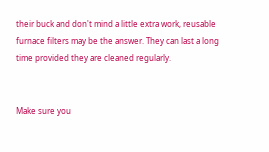their buck and don't mind a little extra work, reusable furnace filters may be the answer. They can last a long time provided they are cleaned regularly.


Make sure you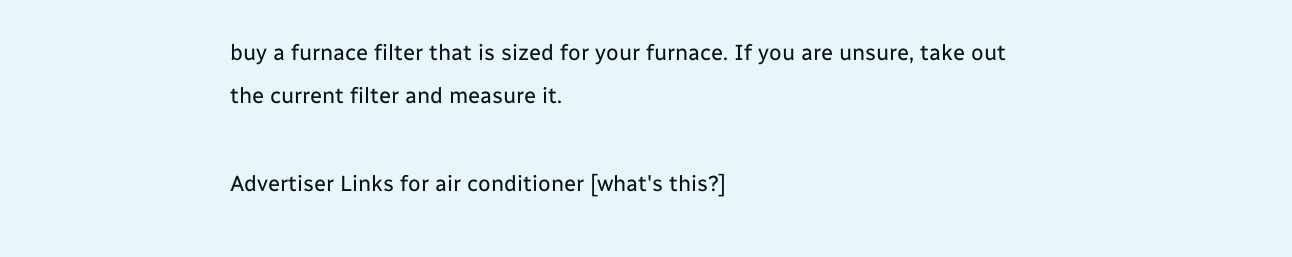buy a furnace filter that is sized for your furnace. If you are unsure, take out the current filter and measure it.

Advertiser Links for air conditioner [what's this?]